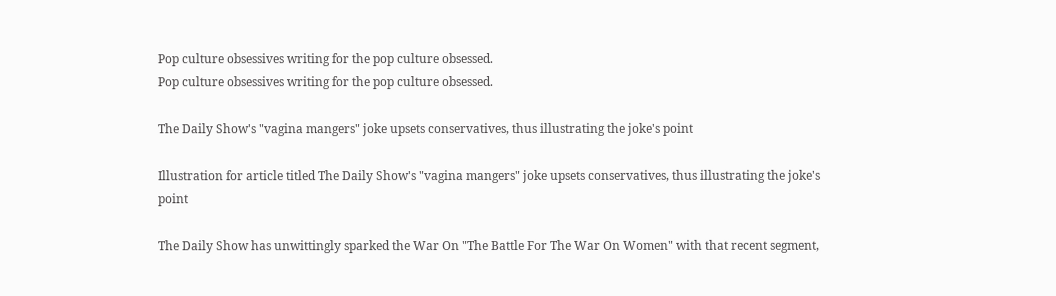Pop culture obsessives writing for the pop culture obsessed.
Pop culture obsessives writing for the pop culture obsessed.

The Daily Show's "vagina mangers" joke upsets conservatives, thus illustrating the joke's point

Illustration for article titled The Daily Show's "vagina mangers" joke upsets conservatives, thus illustrating the joke's point

The Daily Show has unwittingly sparked the War On "The Battle For The War On Women" with that recent segment,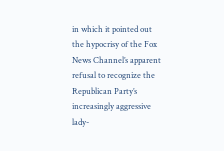in which it pointed out the hypocrisy of the Fox News Channel’s apparent refusal to recognize the Republican Party’s increasingly aggressive lady-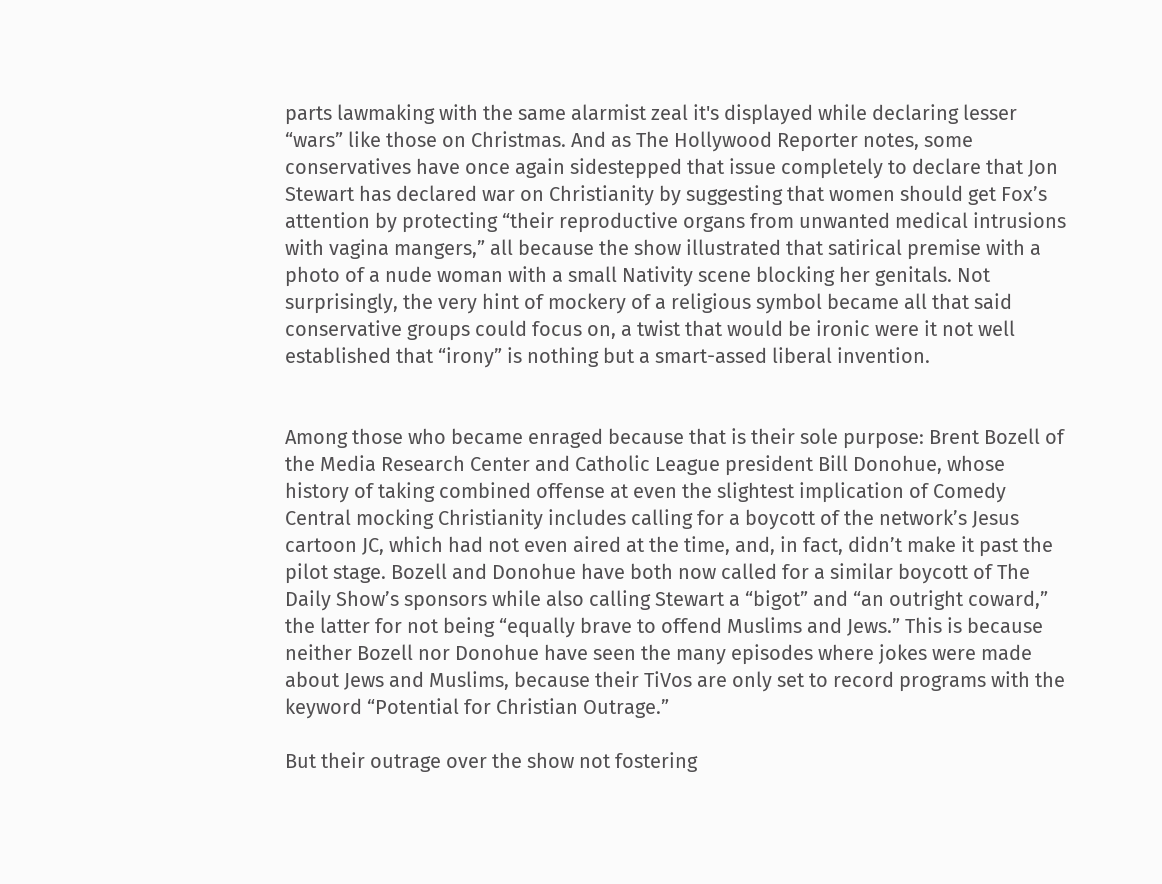parts lawmaking with the same alarmist zeal it's displayed while declaring lesser “wars” like those on Christmas. And as The Hollywood Reporter notes, some conservatives have once again sidestepped that issue completely to declare that Jon Stewart has declared war on Christianity by suggesting that women should get Fox’s attention by protecting “their reproductive organs from unwanted medical intrusions with vagina mangers,” all because the show illustrated that satirical premise with a photo of a nude woman with a small Nativity scene blocking her genitals. Not surprisingly, the very hint of mockery of a religious symbol became all that said conservative groups could focus on, a twist that would be ironic were it not well established that “irony” is nothing but a smart-assed liberal invention.


Among those who became enraged because that is their sole purpose: Brent Bozell of the Media Research Center and Catholic League president Bill Donohue, whose history of taking combined offense at even the slightest implication of Comedy Central mocking Christianity includes calling for a boycott of the network’s Jesus cartoon JC, which had not even aired at the time, and, in fact, didn’t make it past the pilot stage. Bozell and Donohue have both now called for a similar boycott of The Daily Show’s sponsors while also calling Stewart a “bigot” and “an outright coward,” the latter for not being “equally brave to offend Muslims and Jews.” This is because neither Bozell nor Donohue have seen the many episodes where jokes were made about Jews and Muslims, because their TiVos are only set to record programs with the keyword “Potential for Christian Outrage.”

But their outrage over the show not fostering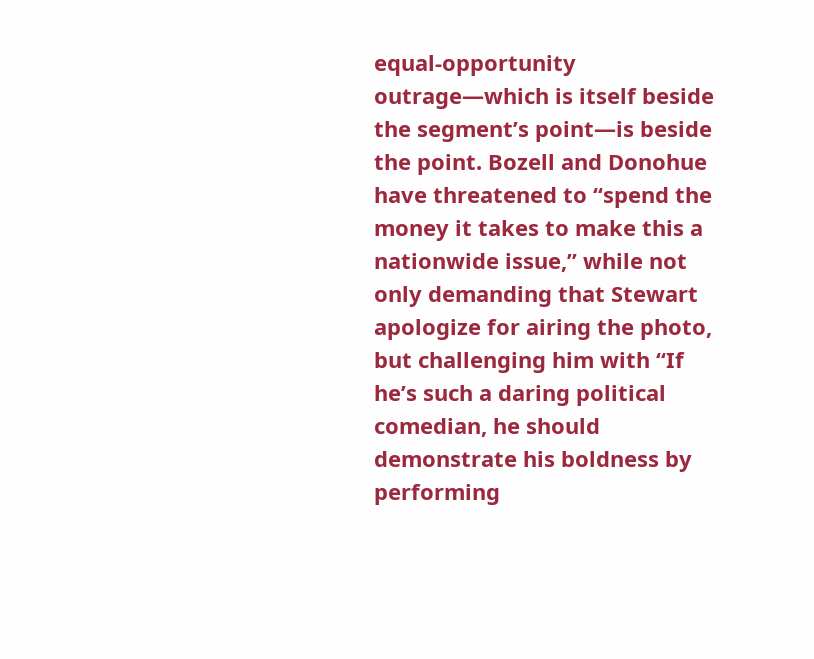equal-opportunity outrage—which is itself beside the segment’s point—is beside the point. Bozell and Donohue have threatened to “spend the money it takes to make this a nationwide issue,” while not only demanding that Stewart apologize for airing the photo, but challenging him with “If he’s such a daring political comedian, he should demonstrate his boldness by performing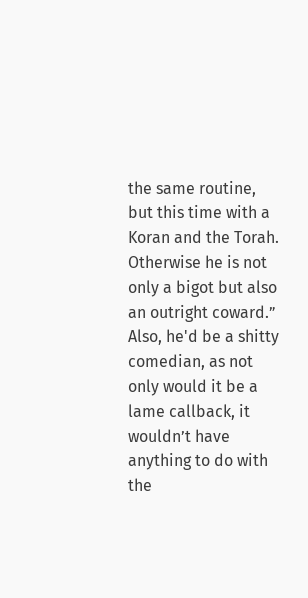the same routine, but this time with a Koran and the Torah. Otherwise he is not only a bigot but also an outright coward.” Also, he'd be a shitty comedian, as not only would it be a lame callback, it wouldn’t have anything to do with the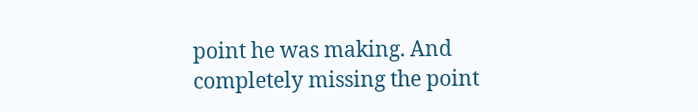point he was making. And completely missing the point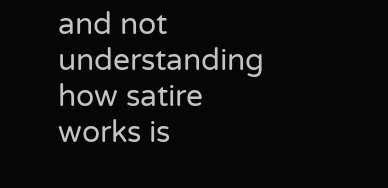and not understanding how satire works is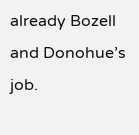already Bozell and Donohue’s job.